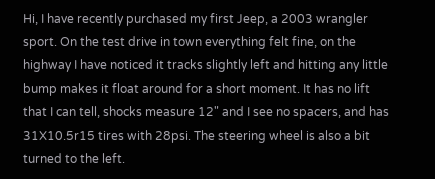Hi, I have recently purchased my first Jeep, a 2003 wrangler sport. On the test drive in town everything felt fine, on the highway I have noticed it tracks slightly left and hitting any little bump makes it float around for a short moment. It has no lift that I can tell, shocks measure 12" and I see no spacers, and has 31X10.5r15 tires with 28psi. The steering wheel is also a bit turned to the left.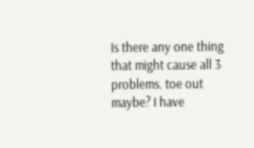Is there any one thing that might cause all 3 problems. toe out maybe? I have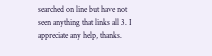searched on line but have not seen anything that links all 3. I appreciate any help, thanks.